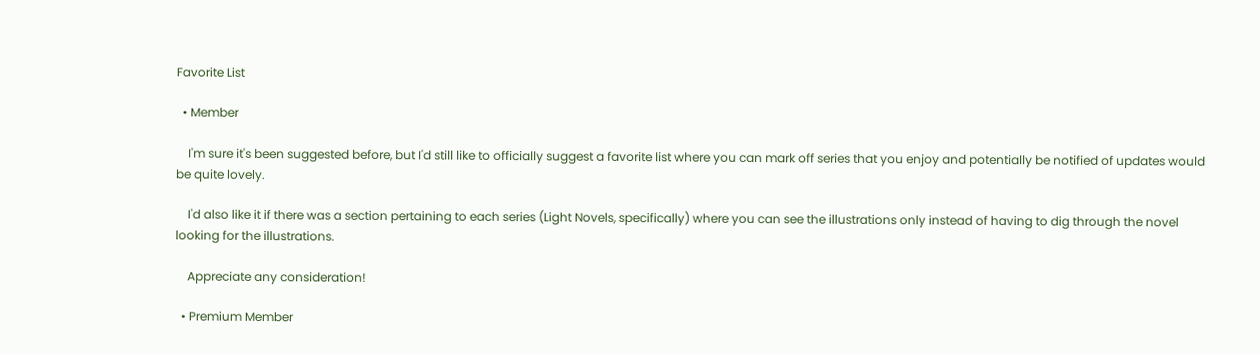Favorite List

  • Member

    I'm sure it's been suggested before, but I'd still like to officially suggest a favorite list where you can mark off series that you enjoy and potentially be notified of updates would be quite lovely.

    I'd also like it if there was a section pertaining to each series (Light Novels, specifically) where you can see the illustrations only instead of having to dig through the novel looking for the illustrations.

    Appreciate any consideration!

  • Premium Member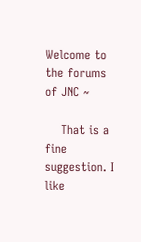Welcome to the forums of JNC ~

    That is a fine suggestion. I like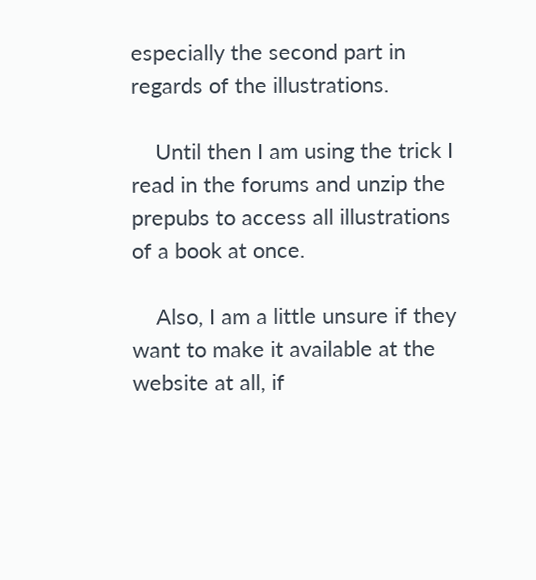especially the second part in regards of the illustrations.

    Until then I am using the trick I read in the forums and unzip the prepubs to access all illustrations of a book at once.

    Also, I am a little unsure if they want to make it available at the website at all, if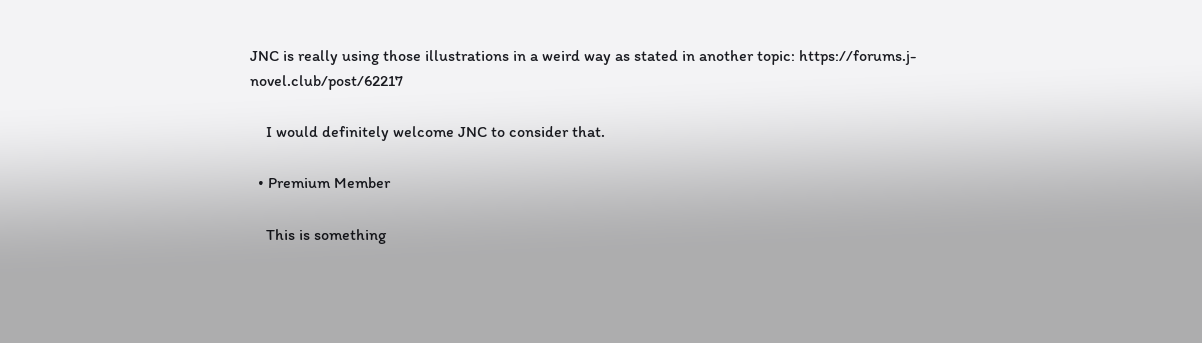JNC is really using those illustrations in a weird way as stated in another topic: https://forums.j-novel.club/post/62217

    I would definitely welcome JNC to consider that.

  • Premium Member

    This is something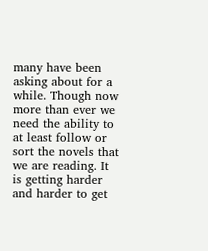many have been asking about for a while. Though now more than ever we need the ability to at least follow or sort the novels that we are reading. It is getting harder and harder to get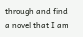through and find a novel that I am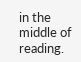in the middle of reading.